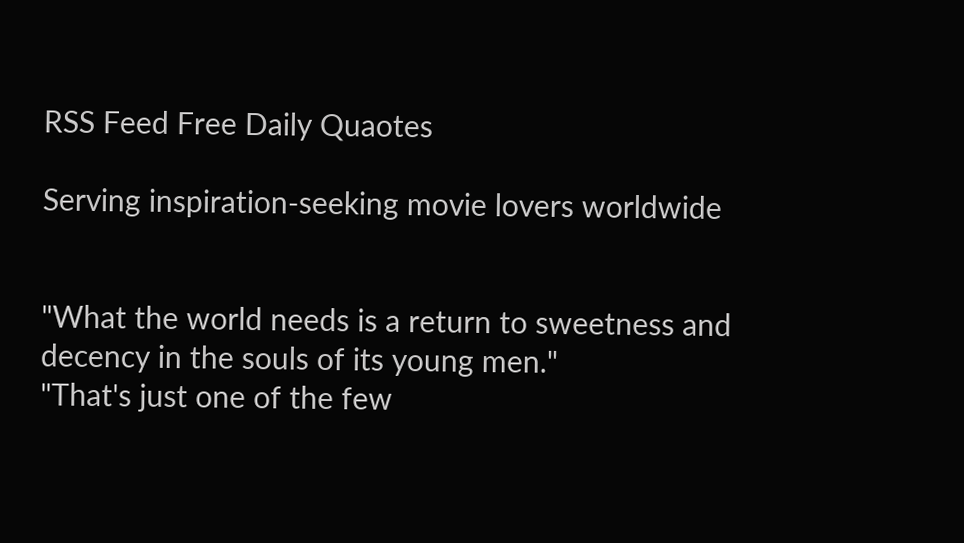RSS Feed Free Daily Quaotes

Serving inspiration-seeking movie lovers worldwide


"What the world needs is a return to sweetness and decency in the souls of its young men."
"That's just one of the few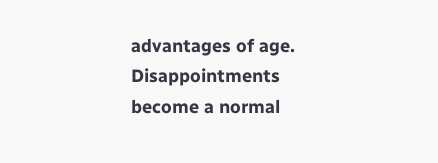advantages of age.  Disappointments become a normal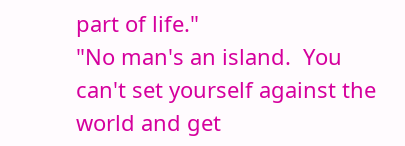part of life."
"No man's an island.  You can't set yourself against the world and get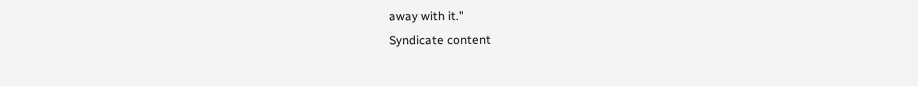away with it."
Syndicate content